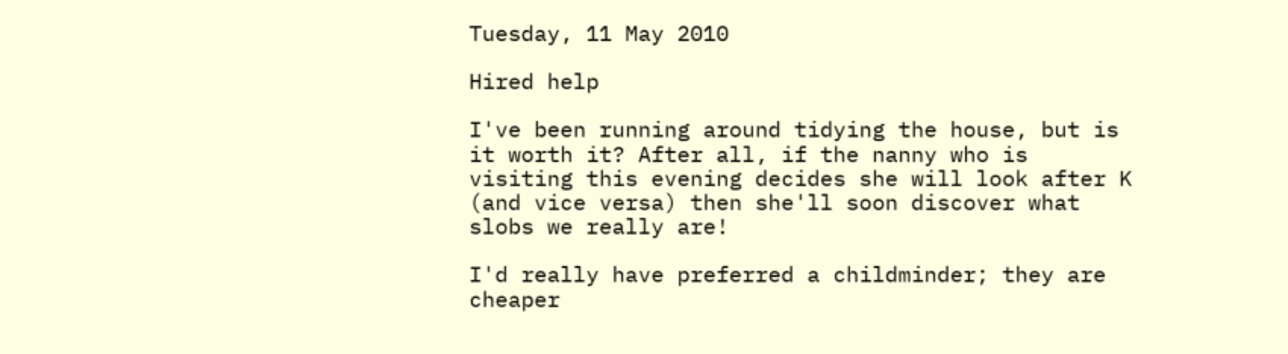Tuesday, 11 May 2010

Hired help

I've been running around tidying the house, but is it worth it? After all, if the nanny who is visiting this evening decides she will look after K (and vice versa) then she'll soon discover what slobs we really are!

I'd really have preferred a childminder; they are cheaper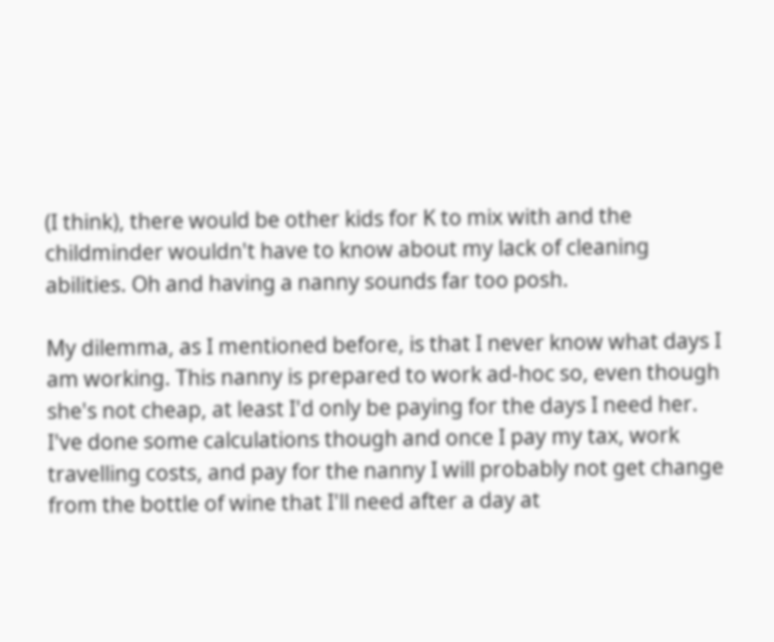(I think), there would be other kids for K to mix with and the childminder wouldn't have to know about my lack of cleaning abilities. Oh and having a nanny sounds far too posh.

My dilemma, as I mentioned before, is that I never know what days I am working. This nanny is prepared to work ad-hoc so, even though she's not cheap, at least I'd only be paying for the days I need her. I've done some calculations though and once I pay my tax, work travelling costs, and pay for the nanny I will probably not get change from the bottle of wine that I'll need after a day at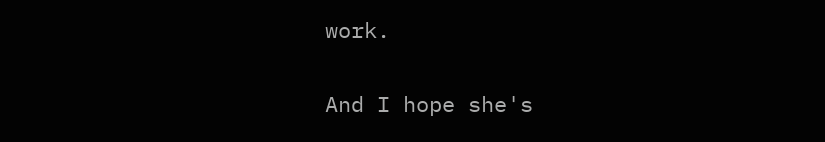work.

And I hope she's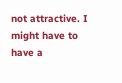not attractive. I might have to have a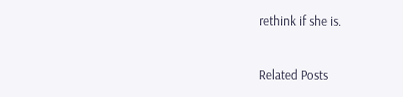rethink if she is.


Related Posts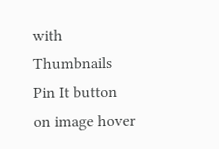with Thumbnails
Pin It button on image hover